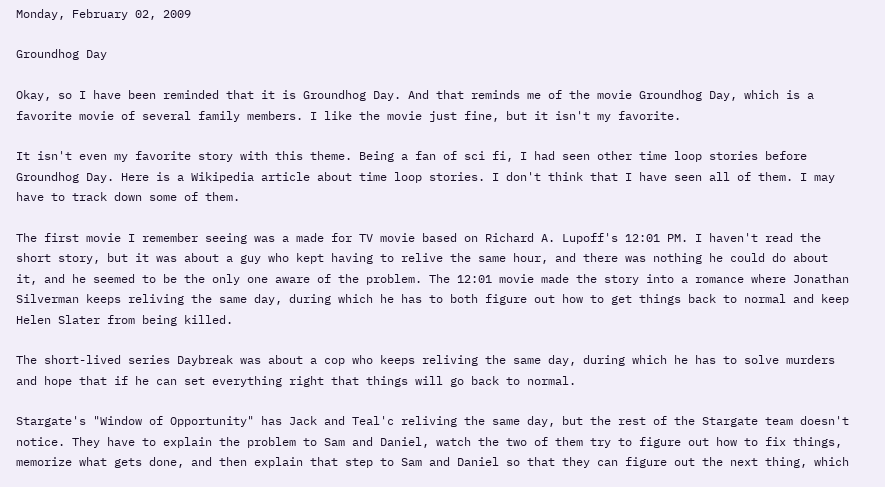Monday, February 02, 2009

Groundhog Day

Okay, so I have been reminded that it is Groundhog Day. And that reminds me of the movie Groundhog Day, which is a favorite movie of several family members. I like the movie just fine, but it isn't my favorite.

It isn't even my favorite story with this theme. Being a fan of sci fi, I had seen other time loop stories before Groundhog Day. Here is a Wikipedia article about time loop stories. I don't think that I have seen all of them. I may have to track down some of them.

The first movie I remember seeing was a made for TV movie based on Richard A. Lupoff's 12:01 PM. I haven't read the short story, but it was about a guy who kept having to relive the same hour, and there was nothing he could do about it, and he seemed to be the only one aware of the problem. The 12:01 movie made the story into a romance where Jonathan Silverman keeps reliving the same day, during which he has to both figure out how to get things back to normal and keep Helen Slater from being killed.

The short-lived series Daybreak was about a cop who keeps reliving the same day, during which he has to solve murders and hope that if he can set everything right that things will go back to normal.

Stargate's "Window of Opportunity" has Jack and Teal'c reliving the same day, but the rest of the Stargate team doesn't notice. They have to explain the problem to Sam and Daniel, watch the two of them try to figure out how to fix things, memorize what gets done, and then explain that step to Sam and Daniel so that they can figure out the next thing, which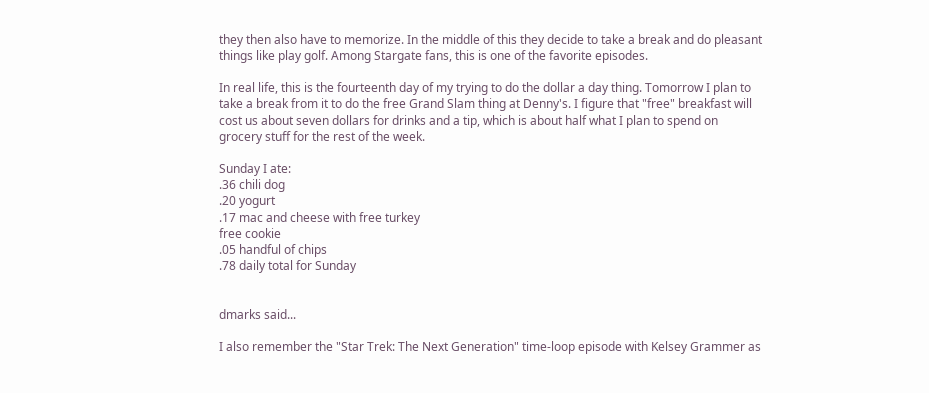they then also have to memorize. In the middle of this they decide to take a break and do pleasant things like play golf. Among Stargate fans, this is one of the favorite episodes.

In real life, this is the fourteenth day of my trying to do the dollar a day thing. Tomorrow I plan to take a break from it to do the free Grand Slam thing at Denny's. I figure that "free" breakfast will cost us about seven dollars for drinks and a tip, which is about half what I plan to spend on grocery stuff for the rest of the week.

Sunday I ate:
.36 chili dog
.20 yogurt
.17 mac and cheese with free turkey
free cookie
.05 handful of chips
.78 daily total for Sunday


dmarks said...

I also remember the "Star Trek: The Next Generation" time-loop episode with Kelsey Grammer as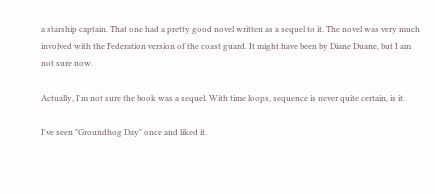a starship captain. That one had a pretty good novel written as a sequel to it. The novel was very much involved with the Federation version of the coast guard. It might have been by Diane Duane, but I am not sure now.

Actually, I'm not sure the book was a sequel. With time loops, sequence is never quite certain, is it.

I've seen "Groundhog Day" once and liked it.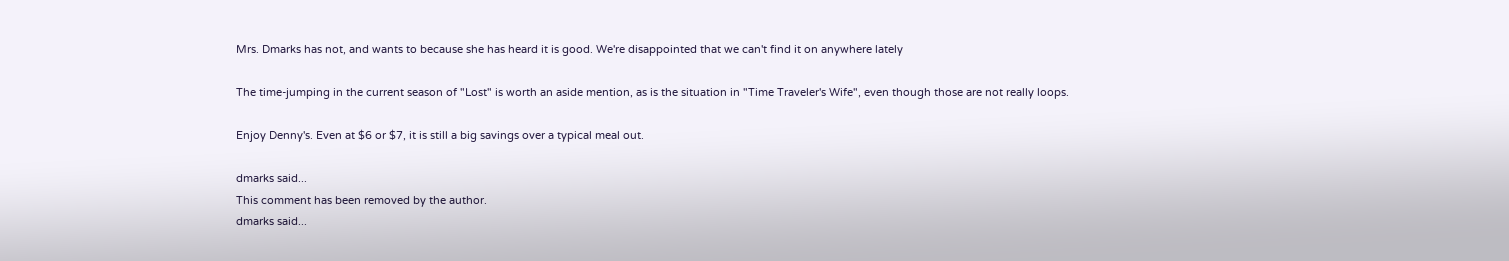Mrs. Dmarks has not, and wants to because she has heard it is good. We're disappointed that we can't find it on anywhere lately

The time-jumping in the current season of "Lost" is worth an aside mention, as is the situation in "Time Traveler's Wife", even though those are not really loops.

Enjoy Denny's. Even at $6 or $7, it is still a big savings over a typical meal out.

dmarks said...
This comment has been removed by the author.
dmarks said...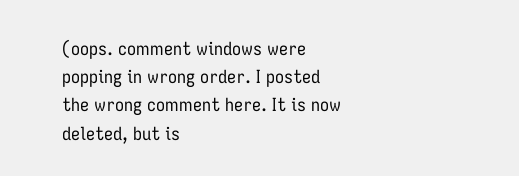(oops. comment windows were popping in wrong order. I posted the wrong comment here. It is now deleted, but is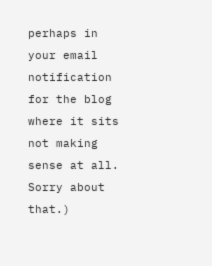perhaps in your email notification for the blog where it sits not making sense at all. Sorry about that.)